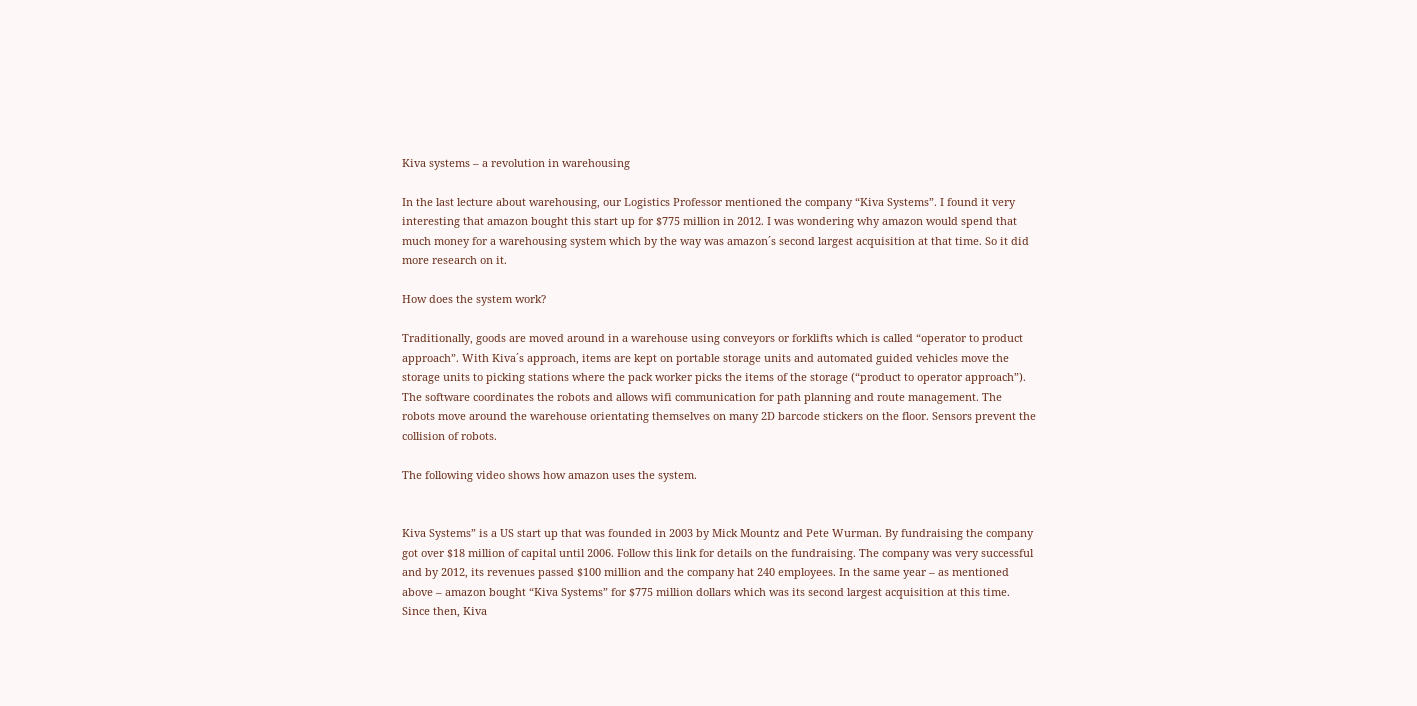Kiva systems – a revolution in warehousing

In the last lecture about warehousing, our Logistics Professor mentioned the company “Kiva Systems”. I found it very interesting that amazon bought this start up for $775 million in 2012. I was wondering why amazon would spend that much money for a warehousing system which by the way was amazon´s second largest acquisition at that time. So it did more research on it.

How does the system work?

Traditionally, goods are moved around in a warehouse using conveyors or forklifts which is called “operator to product approach”. With Kiva´s approach, items are kept on portable storage units and automated guided vehicles move the storage units to picking stations where the pack worker picks the items of the storage (“product to operator approach”). The software coordinates the robots and allows wifi communication for path planning and route management. The robots move around the warehouse orientating themselves on many 2D barcode stickers on the floor. Sensors prevent the collision of robots.

The following video shows how amazon uses the system.


Kiva Systems” is a US start up that was founded in 2003 by Mick Mountz and Pete Wurman. By fundraising the company got over $18 million of capital until 2006. Follow this link for details on the fundraising. The company was very successful and by 2012, its revenues passed $100 million and the company hat 240 employees. In the same year – as mentioned above – amazon bought “Kiva Systems” for $775 million dollars which was its second largest acquisition at this time. Since then, Kiva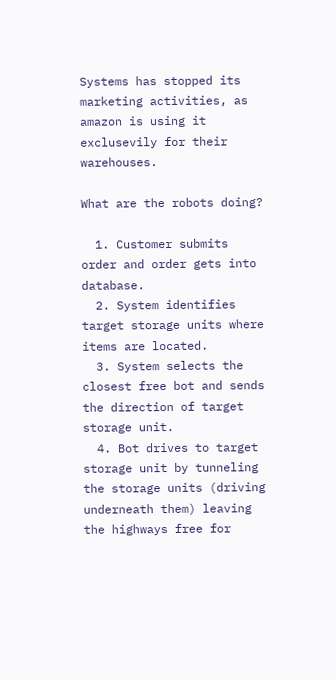Systems has stopped its marketing activities, as amazon is using it exclusevily for their warehouses.

What are the robots doing?

  1. Customer submits order and order gets into database.
  2. System identifies target storage units where items are located.
  3. System selects the closest free bot and sends the direction of target storage unit.
  4. Bot drives to target storage unit by tunneling the storage units (driving underneath them) leaving the highways free for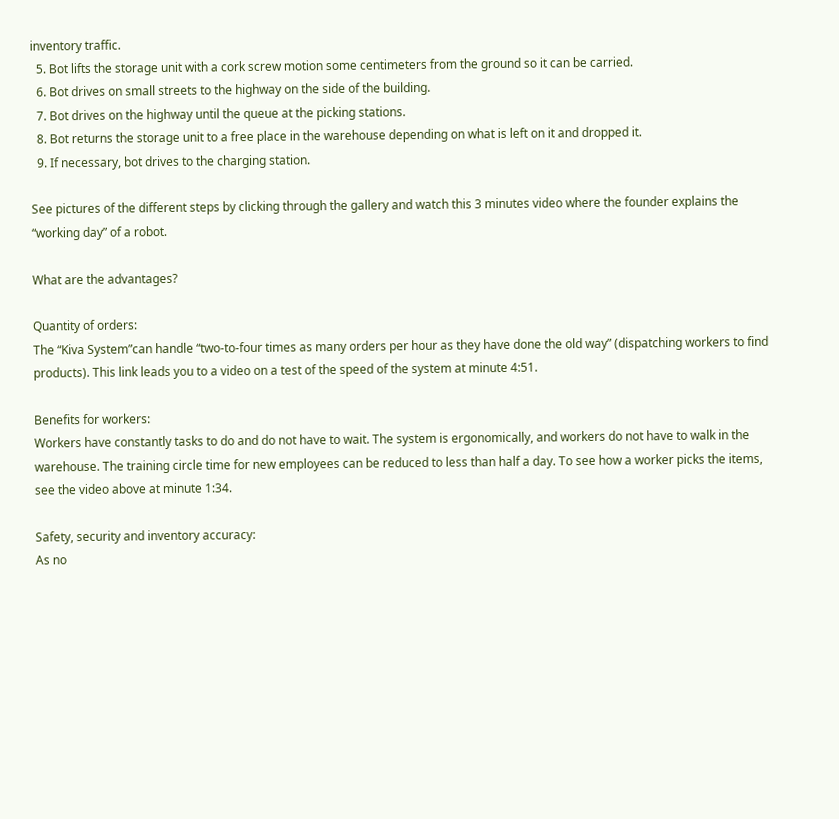inventory traffic.
  5. Bot lifts the storage unit with a cork screw motion some centimeters from the ground so it can be carried.
  6. Bot drives on small streets to the highway on the side of the building.
  7. Bot drives on the highway until the queue at the picking stations.
  8. Bot returns the storage unit to a free place in the warehouse depending on what is left on it and dropped it.
  9. If necessary, bot drives to the charging station.

See pictures of the different steps by clicking through the gallery and watch this 3 minutes video where the founder explains the “working day” of a robot.

What are the advantages?

Quantity of orders:
The “Kiva System”can handle “two-to-four times as many orders per hour as they have done the old way” (dispatching workers to find products). This link leads you to a video on a test of the speed of the system at minute 4:51.

Benefits for workers:
Workers have constantly tasks to do and do not have to wait. The system is ergonomically, and workers do not have to walk in the warehouse. The training circle time for new employees can be reduced to less than half a day. To see how a worker picks the items, see the video above at minute 1:34.

Safety, security and inventory accuracy:
As no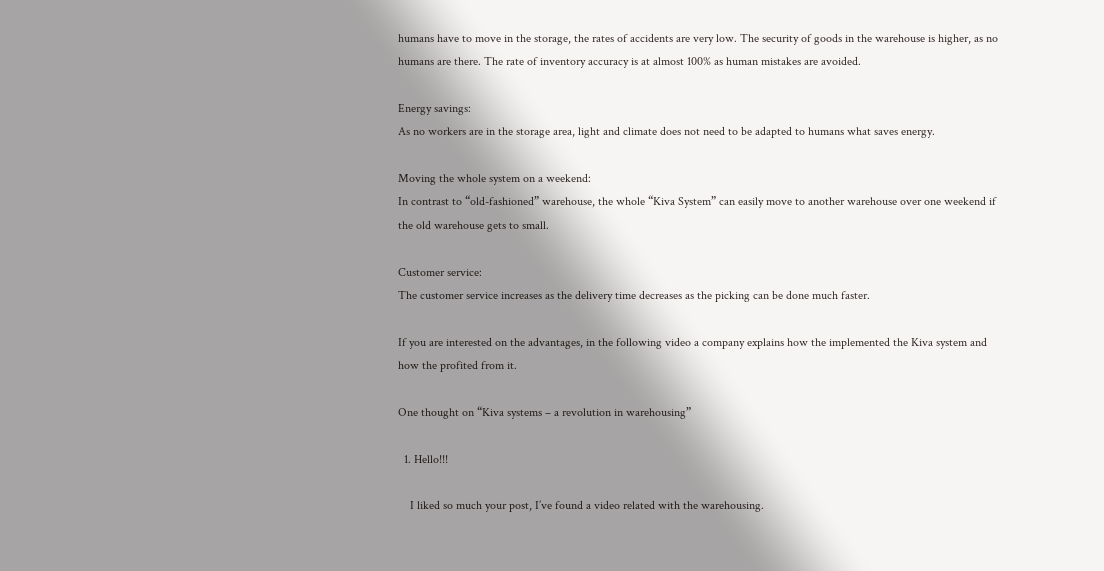humans have to move in the storage, the rates of accidents are very low. The security of goods in the warehouse is higher, as no humans are there. The rate of inventory accuracy is at almost 100% as human mistakes are avoided.

Energy savings:
As no workers are in the storage area, light and climate does not need to be adapted to humans what saves energy.

Moving the whole system on a weekend:
In contrast to “old-fashioned” warehouse, the whole “Kiva System” can easily move to another warehouse over one weekend if the old warehouse gets to small.

Customer service:
The customer service increases as the delivery time decreases as the picking can be done much faster.

If you are interested on the advantages, in the following video a company explains how the implemented the Kiva system and how the profited from it.

One thought on “Kiva systems – a revolution in warehousing”

  1. Hello!!!

    I liked so much your post, I’ve found a video related with the warehousing.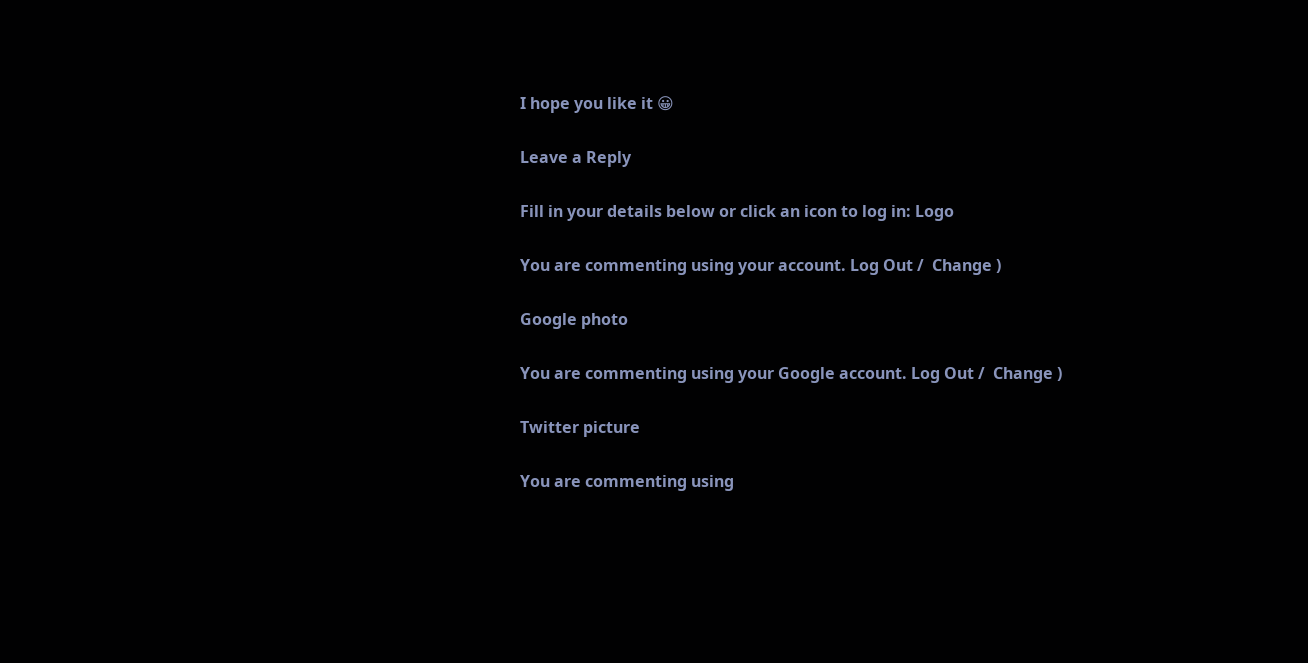I hope you like it 😀

Leave a Reply

Fill in your details below or click an icon to log in: Logo

You are commenting using your account. Log Out /  Change )

Google photo

You are commenting using your Google account. Log Out /  Change )

Twitter picture

You are commenting using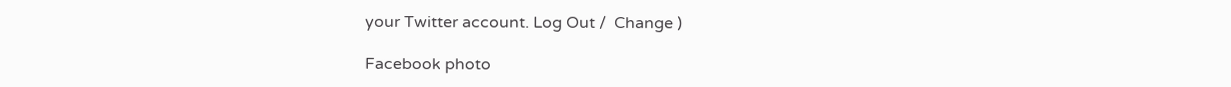your Twitter account. Log Out /  Change )

Facebook photo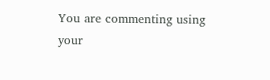You are commenting using your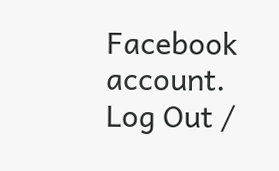Facebook account. Log Out /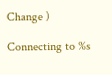Change )

Connecting to %s